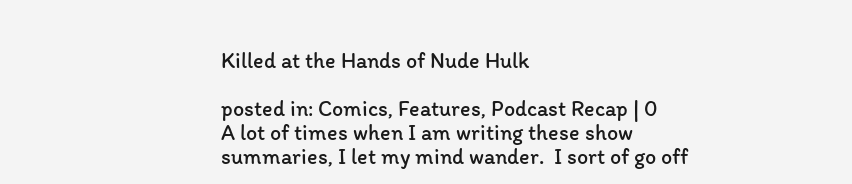Killed at the Hands of Nude Hulk

posted in: Comics, Features, Podcast Recap | 0
A lot of times when I am writing these show summaries, I let my mind wander.  I sort of go off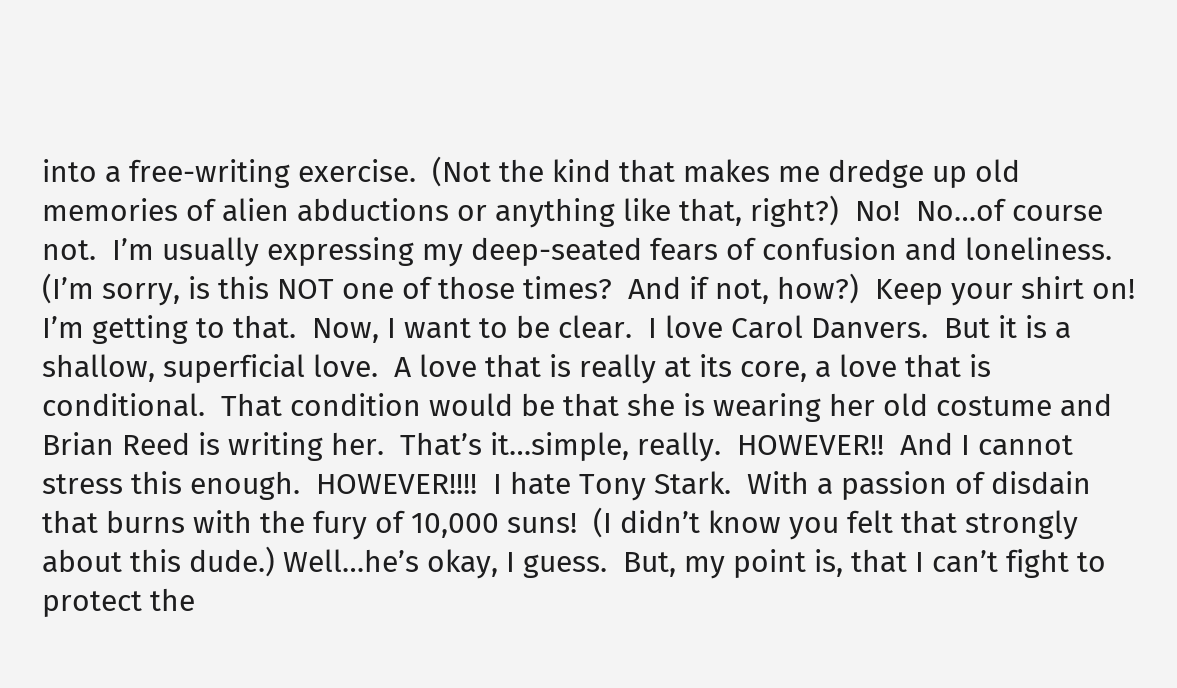into a free-writing exercise.  (Not the kind that makes me dredge up old memories of alien abductions or anything like that, right?)  No!  No…of course not.  I’m usually expressing my deep-seated fears of confusion and loneliness.  (I’m sorry, is this NOT one of those times?  And if not, how?)  Keep your shirt on!  I’m getting to that.  Now, I want to be clear.  I love Carol Danvers.  But it is a shallow, superficial love.  A love that is really at its core, a love that is conditional.  That condition would be that she is wearing her old costume and Brian Reed is writing her.  That’s it…simple, really.  HOWEVER!!  And I cannot stress this enough.  HOWEVER!!!!  I hate Tony Stark.  With a passion of disdain that burns with the fury of 10,000 suns!  (I didn’t know you felt that strongly about this dude.) Well…he’s okay, I guess.  But, my point is, that I can’t fight to protect the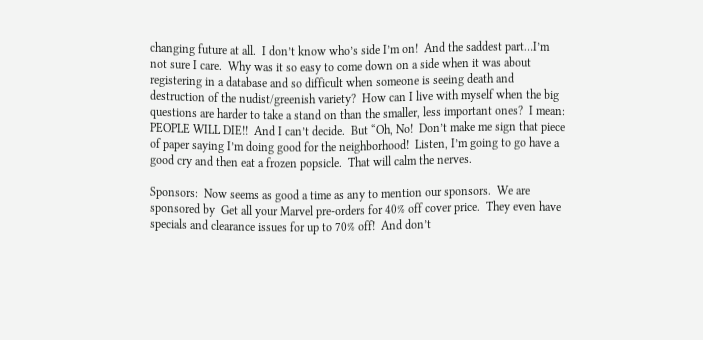changing future at all.  I don’t know who’s side I’m on!  And the saddest part…I’m not sure I care.  Why was it so easy to come down on a side when it was about registering in a database and so difficult when someone is seeing death and destruction of the nudist/greenish variety?  How can I live with myself when the big questions are harder to take a stand on than the smaller, less important ones?  I mean: PEOPLE WILL DIE!!  And I can’t decide.  But “Oh, No!  Don’t make me sign that piece of paper saying I’m doing good for the neighborhood!  Listen, I’m going to go have a good cry and then eat a frozen popsicle.  That will calm the nerves.

Sponsors:  Now seems as good a time as any to mention our sponsors.  We are sponsored by  Get all your Marvel pre-orders for 40% off cover price.  They even have specials and clearance issues for up to 70% off!  And don’t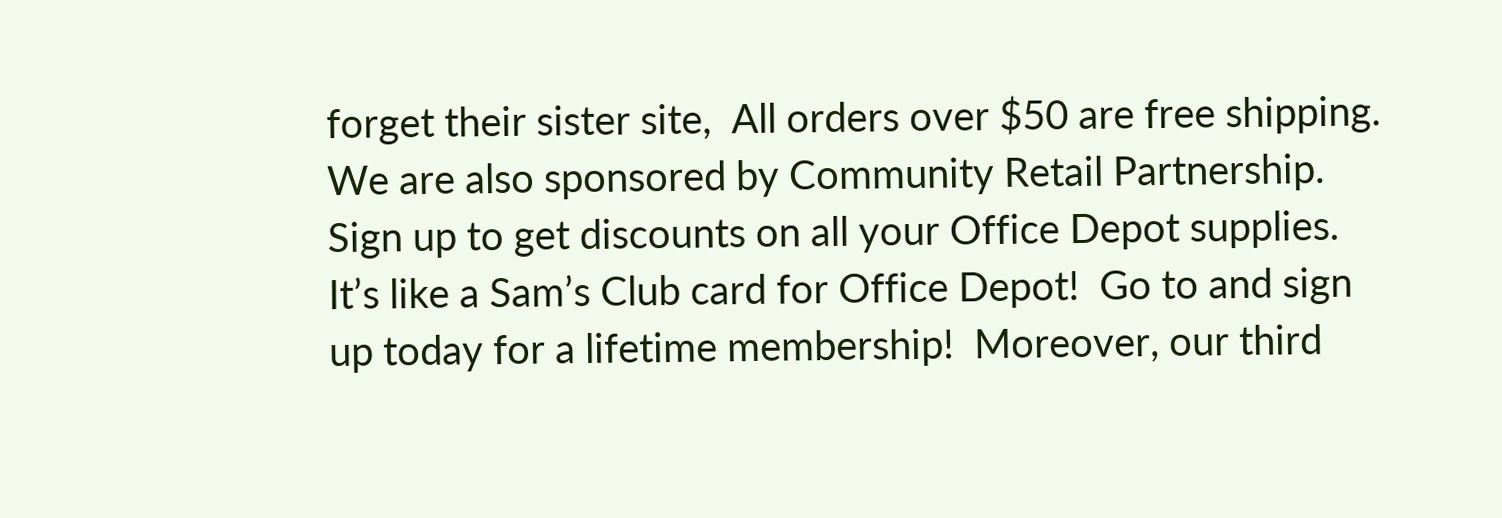forget their sister site,  All orders over $50 are free shipping.  We are also sponsored by Community Retail Partnership.  Sign up to get discounts on all your Office Depot supplies.  It’s like a Sam’s Club card for Office Depot!  Go to and sign up today for a lifetime membership!  Moreover, our third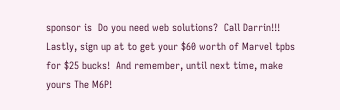sponsor is  Do you need web solutions?  Call Darrin!!! Lastly, sign up at to get your $60 worth of Marvel tpbs for $25 bucks!  And remember, until next time, make yours The M6P!